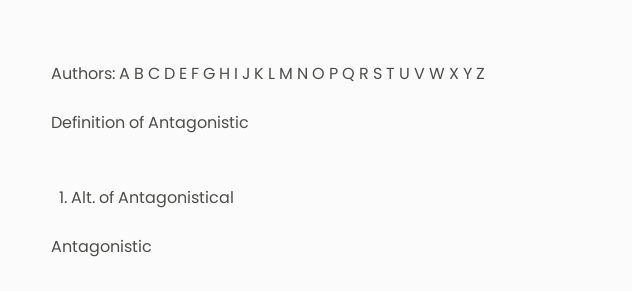Authors: A B C D E F G H I J K L M N O P Q R S T U V W X Y Z

Definition of Antagonistic


  1. Alt. of Antagonistical

Antagonistic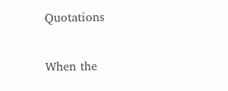Quotations

When the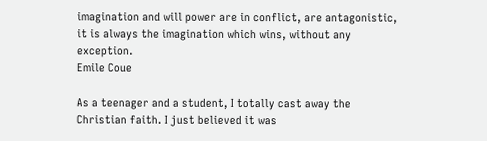imagination and will power are in conflict, are antagonistic, it is always the imagination which wins, without any exception.
Emile Coue

As a teenager and a student, I totally cast away the Christian faith. I just believed it was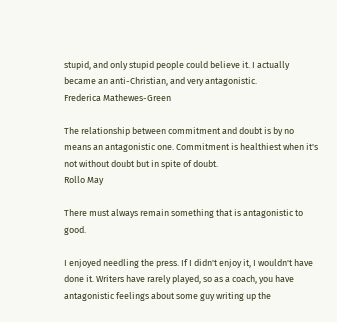stupid, and only stupid people could believe it. I actually became an anti-Christian, and very antagonistic.
Frederica Mathewes-Green

The relationship between commitment and doubt is by no means an antagonistic one. Commitment is healthiest when it's not without doubt but in spite of doubt.
Rollo May

There must always remain something that is antagonistic to good.

I enjoyed needling the press. If I didn't enjoy it, I wouldn't have done it. Writers have rarely played, so as a coach, you have antagonistic feelings about some guy writing up the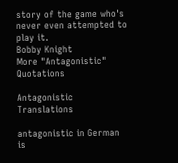story of the game who's never even attempted to play it.
Bobby Knight
More "Antagonistic" Quotations

Antagonistic Translations

antagonistic in German is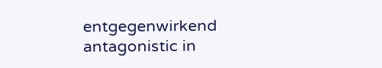entgegenwirkend
antagonistic in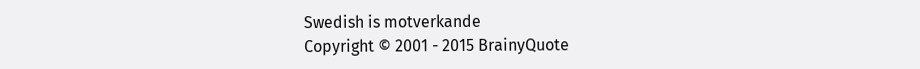Swedish is motverkande
Copyright © 2001 - 2015 BrainyQuote